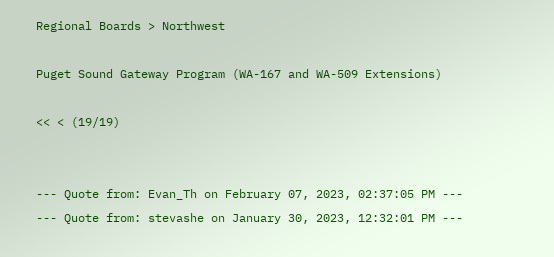Regional Boards > Northwest

Puget Sound Gateway Program (WA-167 and WA-509 Extensions)

<< < (19/19)


--- Quote from: Evan_Th on February 07, 2023, 02:37:05 PM ---
--- Quote from: stevashe on January 30, 2023, 12:32:01 PM ---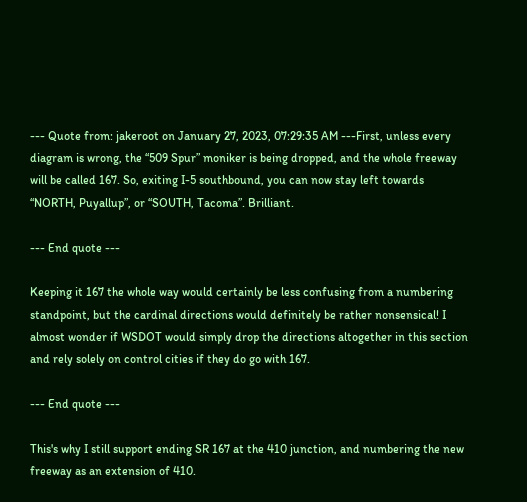--- Quote from: jakeroot on January 27, 2023, 07:29:35 AM ---First, unless every diagram is wrong, the “509 Spur” moniker is being dropped, and the whole freeway will be called 167. So, exiting I-5 southbound, you can now stay left towards “NORTH, Puyallup”, or “SOUTH, Tacoma”. Brilliant.

--- End quote ---

Keeping it 167 the whole way would certainly be less confusing from a numbering standpoint, but the cardinal directions would definitely be rather nonsensical! I almost wonder if WSDOT would simply drop the directions altogether in this section and rely solely on control cities if they do go with 167.

--- End quote ---

This's why I still support ending SR 167 at the 410 junction, and numbering the new freeway as an extension of 410.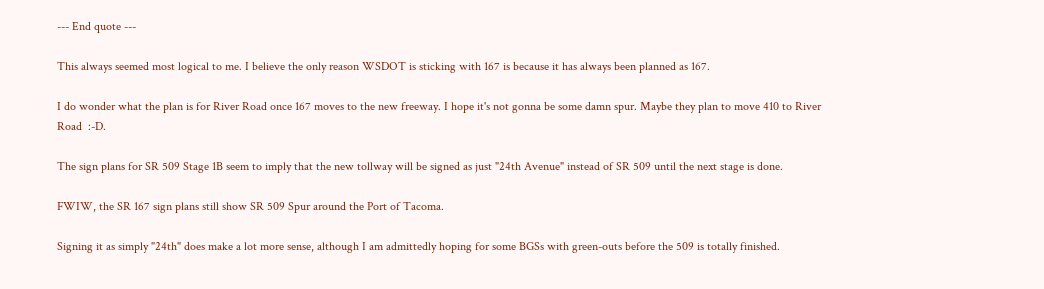--- End quote ---

This always seemed most logical to me. I believe the only reason WSDOT is sticking with 167 is because it has always been planned as 167.

I do wonder what the plan is for River Road once 167 moves to the new freeway. I hope it's not gonna be some damn spur. Maybe they plan to move 410 to River Road  :-D.

The sign plans for SR 509 Stage 1B seem to imply that the new tollway will be signed as just "24th Avenue" instead of SR 509 until the next stage is done.

FWIW, the SR 167 sign plans still show SR 509 Spur around the Port of Tacoma.

Signing it as simply "24th" does make a lot more sense, although I am admittedly hoping for some BGSs with green-outs before the 509 is totally finished.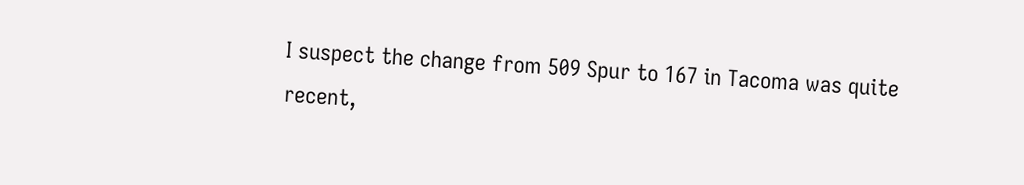I suspect the change from 509 Spur to 167 in Tacoma was quite recent,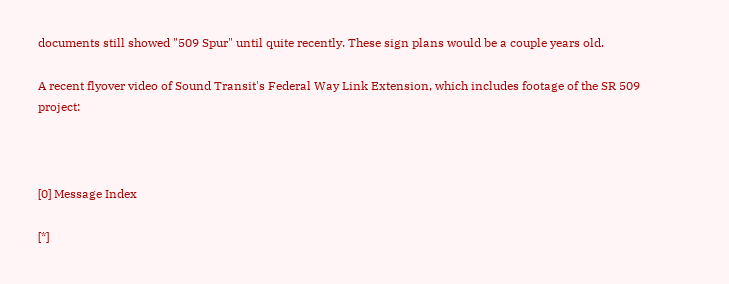documents still showed "509 Spur" until quite recently. These sign plans would be a couple years old.

A recent flyover video of Sound Transit's Federal Way Link Extension, which includes footage of the SR 509 project:



[0] Message Index

[*]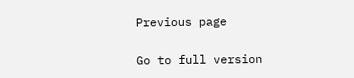Previous page

Go to full version